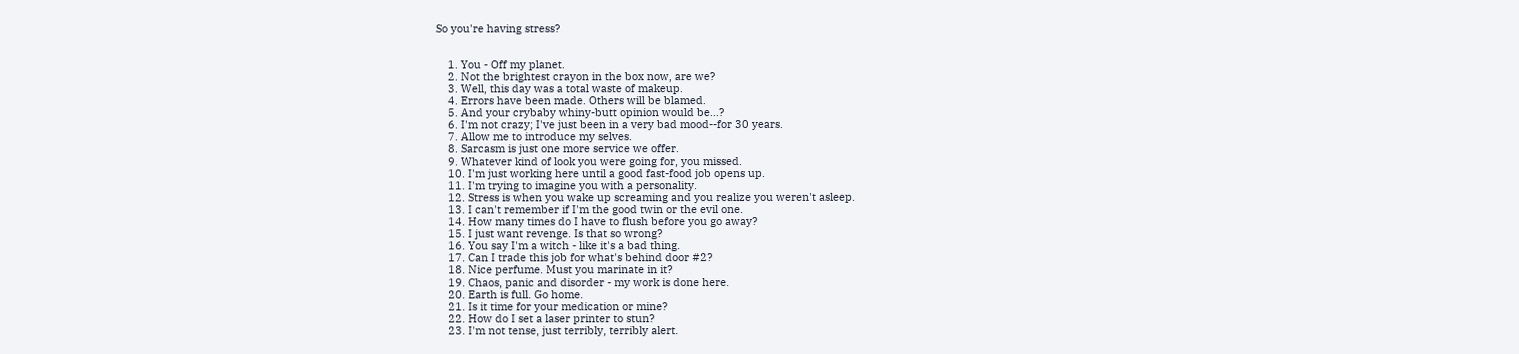So you're having stress?


    1. You - Off my planet.
    2. Not the brightest crayon in the box now, are we?
    3. Well, this day was a total waste of makeup.
    4. Errors have been made. Others will be blamed.
    5. And your crybaby whiny-butt opinion would be...?
    6. I'm not crazy; I've just been in a very bad mood--for 30 years.
    7. Allow me to introduce my selves.
    8. Sarcasm is just one more service we offer.
    9. Whatever kind of look you were going for, you missed.
    10. I'm just working here until a good fast-food job opens up.
    11. I'm trying to imagine you with a personality.
    12. Stress is when you wake up screaming and you realize you weren't asleep.
    13. I can't remember if I'm the good twin or the evil one.
    14. How many times do I have to flush before you go away?
    15. I just want revenge. Is that so wrong?
    16. You say I'm a witch - like it's a bad thing.
    17. Can I trade this job for what's behind door #2?
    18. Nice perfume. Must you marinate in it?
    19. Chaos, panic and disorder - my work is done here.
    20. Earth is full. Go home.
    21. Is it time for your medication or mine?
    22. How do I set a laser printer to stun?
    23. I'm not tense, just terribly, terribly alert.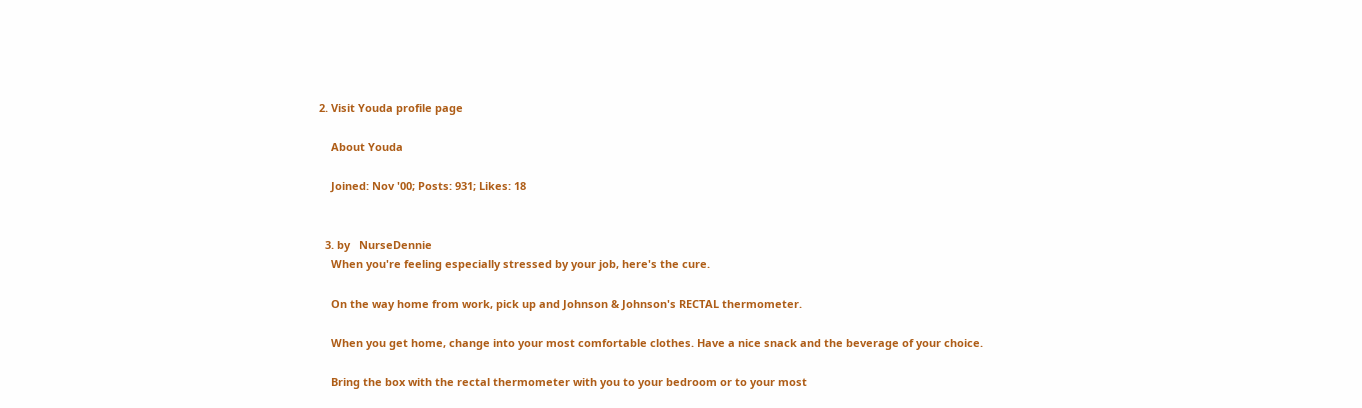2. Visit Youda profile page

    About Youda

    Joined: Nov '00; Posts: 931; Likes: 18


  3. by   NurseDennie
    When you're feeling especially stressed by your job, here's the cure.

    On the way home from work, pick up and Johnson & Johnson's RECTAL thermometer.

    When you get home, change into your most comfortable clothes. Have a nice snack and the beverage of your choice.

    Bring the box with the rectal thermometer with you to your bedroom or to your most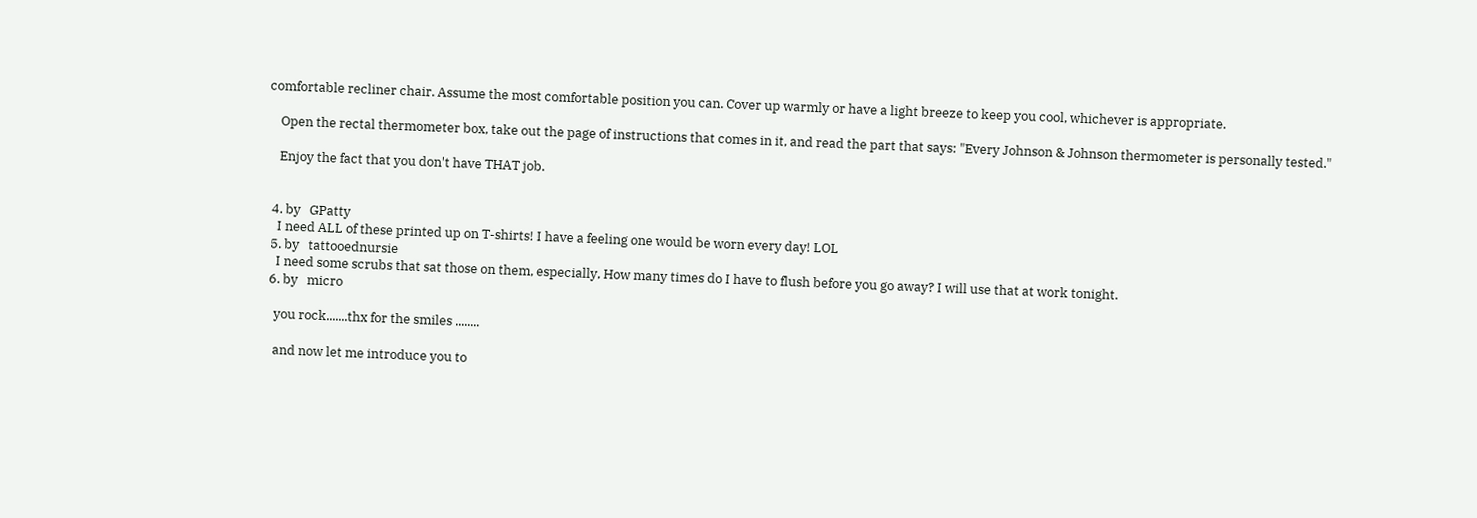comfortable recliner chair. Assume the most comfortable position you can. Cover up warmly or have a light breeze to keep you cool, whichever is appropriate.

    Open the rectal thermometer box, take out the page of instructions that comes in it, and read the part that says: "Every Johnson & Johnson thermometer is personally tested."

    Enjoy the fact that you don't have THAT job.


  4. by   GPatty
    I need ALL of these printed up on T-shirts! I have a feeling one would be worn every day! LOL
  5. by   tattooednursie
    I need some scrubs that sat those on them, especially, How many times do I have to flush before you go away? I will use that at work tonight.
  6. by   micro

    you rock.......thx for the smiles ........

    and now let me introduce you to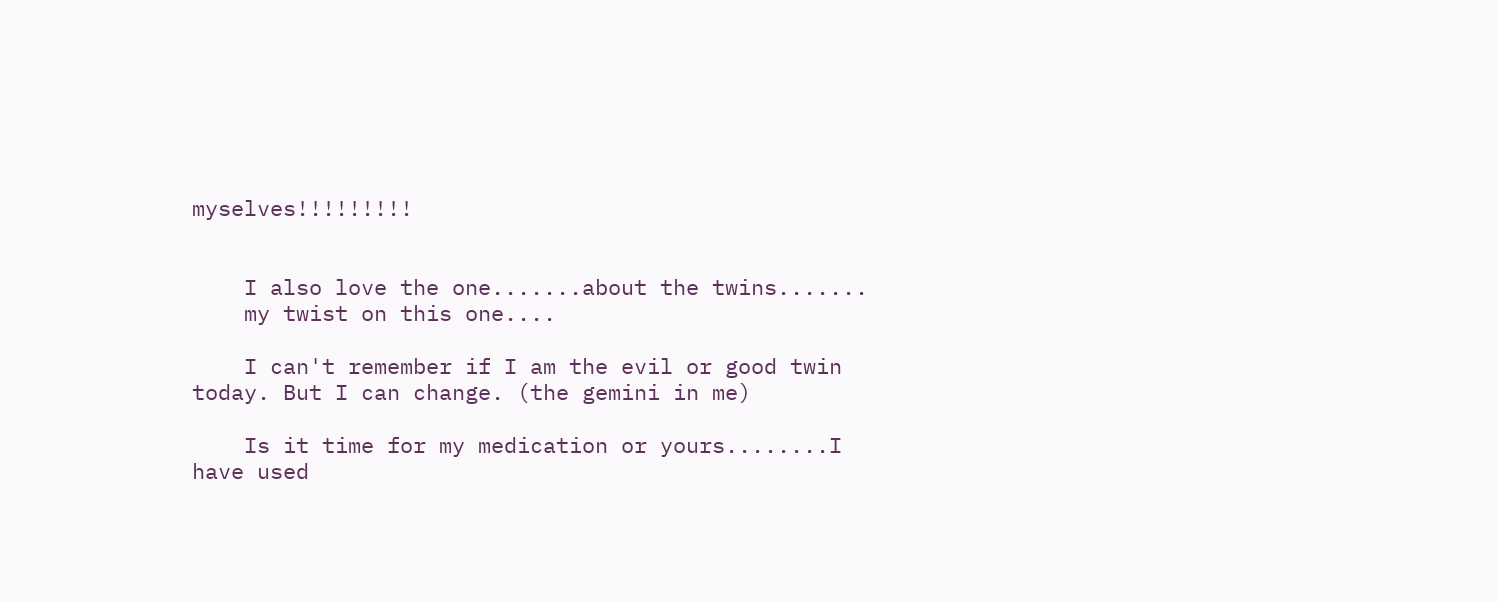myselves!!!!!!!!!


    I also love the one.......about the twins.......
    my twist on this one....

    I can't remember if I am the evil or good twin today. But I can change. (the gemini in me)

    Is it time for my medication or yours........I have used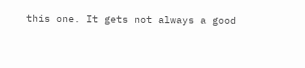this one. It gets not always a good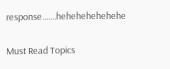response.......hehehehehehehe

Must Read Topics